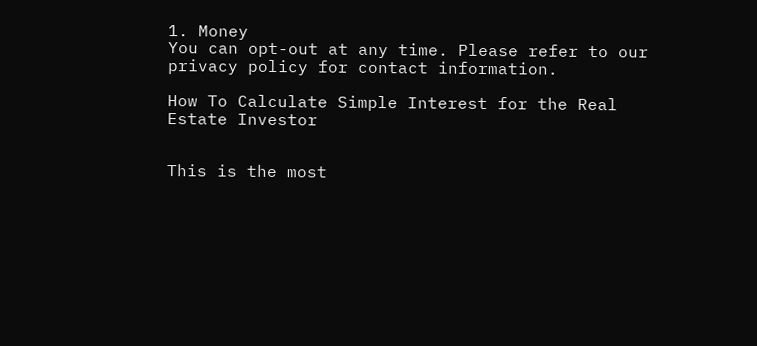1. Money
You can opt-out at any time. Please refer to our privacy policy for contact information.

How To Calculate Simple Interest for the Real Estate Investor


This is the most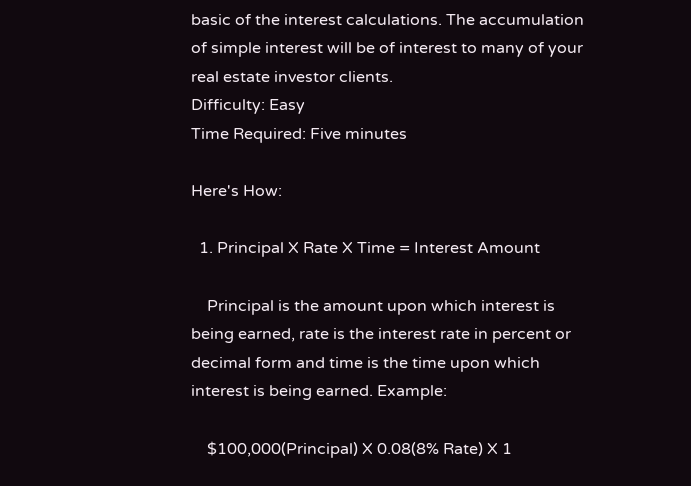basic of the interest calculations. The accumulation of simple interest will be of interest to many of your real estate investor clients.
Difficulty: Easy
Time Required: Five minutes

Here's How:

  1. Principal X Rate X Time = Interest Amount

    Principal is the amount upon which interest is being earned, rate is the interest rate in percent or decimal form and time is the time upon which interest is being earned. Example:

    $100,000(Principal) X 0.08(8% Rate) X 1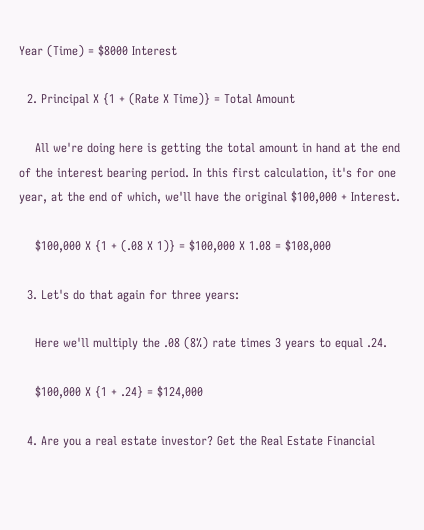Year (Time) = $8000 Interest

  2. Principal X {1 + (Rate X Time)} = Total Amount

    All we're doing here is getting the total amount in hand at the end of the interest bearing period. In this first calculation, it's for one year, at the end of which, we'll have the original $100,000 + Interest.

    $100,000 X {1 + (.08 X 1)} = $100,000 X 1.08 = $108,000

  3. Let's do that again for three years:

    Here we'll multiply the .08 (8%) rate times 3 years to equal .24.

    $100,000 X {1 + .24} = $124,000

  4. Are you a real estate investor? Get the Real Estate Financial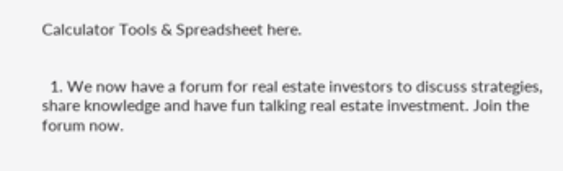Calculator Tools & Spreadsheet here.


  1. We now have a forum for real estate investors to discuss strategies, share knowledge and have fun talking real estate investment. Join the forum now.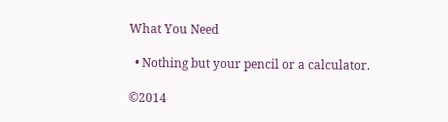What You Need

  • Nothing but your pencil or a calculator.

©2014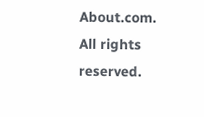About.com. All rights reserved.